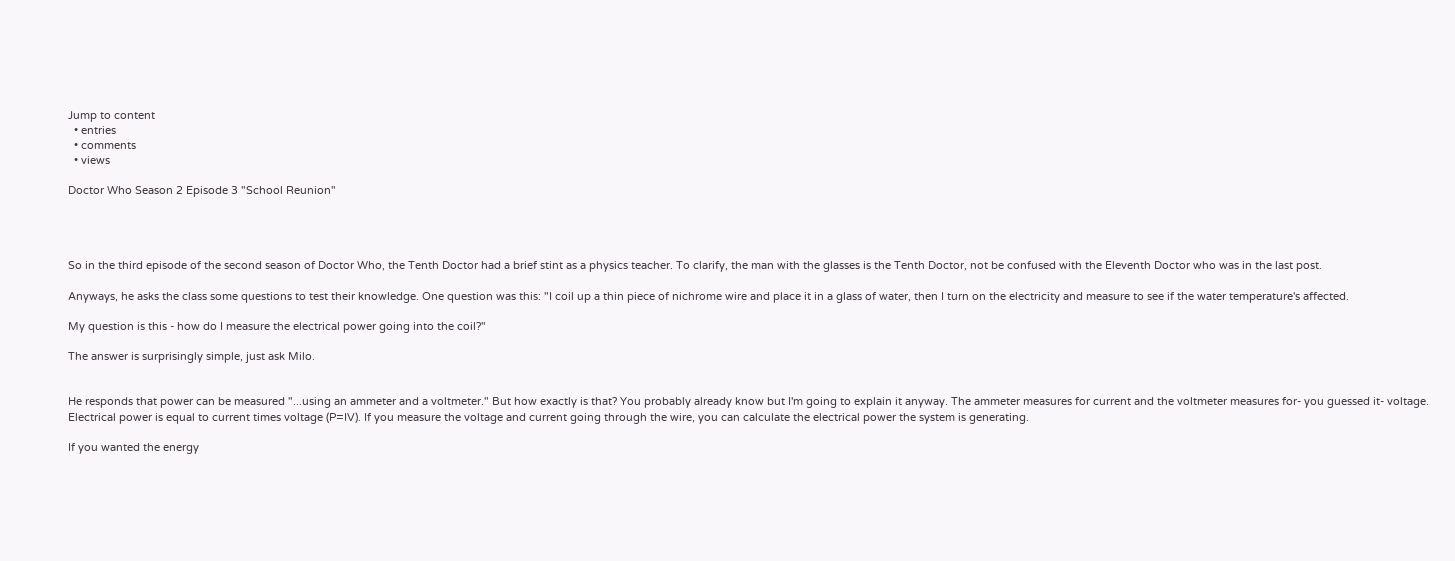Jump to content
  • entries
  • comments
  • views

Doctor Who Season 2 Episode 3 "School Reunion"




So in the third episode of the second season of Doctor Who, the Tenth Doctor had a brief stint as a physics teacher. To clarify, the man with the glasses is the Tenth Doctor, not be confused with the Eleventh Doctor who was in the last post.

Anyways, he asks the class some questions to test their knowledge. One question was this: "I coil up a thin piece of nichrome wire and place it in a glass of water, then I turn on the electricity and measure to see if the water temperature's affected.

My question is this - how do I measure the electrical power going into the coil?"

The answer is surprisingly simple, just ask Milo.


He responds that power can be measured "...using an ammeter and a voltmeter." But how exactly is that? You probably already know but I'm going to explain it anyway. The ammeter measures for current and the voltmeter measures for- you guessed it- voltage. Electrical power is equal to current times voltage (P=IV). If you measure the voltage and current going through the wire, you can calculate the electrical power the system is generating.

If you wanted the energy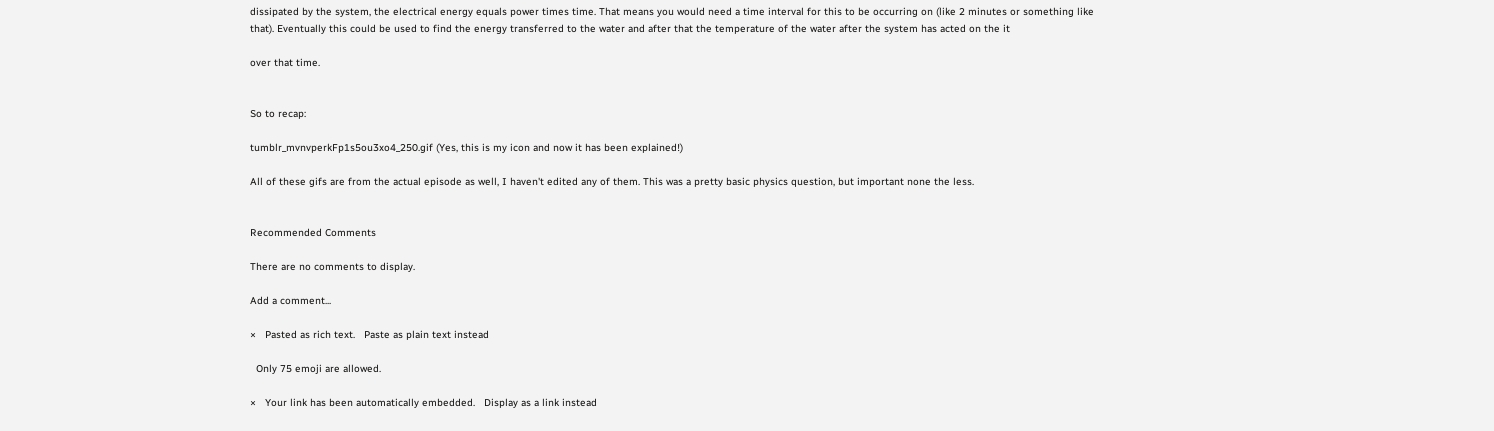dissipated by the system, the electrical energy equals power times time. That means you would need a time interval for this to be occurring on (like 2 minutes or something like that). Eventually this could be used to find the energy transferred to the water and after that the temperature of the water after the system has acted on the it

over that time.


So to recap:

tumblr_mvnvperkFp1s5ou3xo4_250.gif (Yes, this is my icon and now it has been explained!)

All of these gifs are from the actual episode as well, I haven't edited any of them. This was a pretty basic physics question, but important none the less.


Recommended Comments

There are no comments to display.

Add a comment...

×   Pasted as rich text.   Paste as plain text instead

  Only 75 emoji are allowed.

×   Your link has been automatically embedded.   Display as a link instead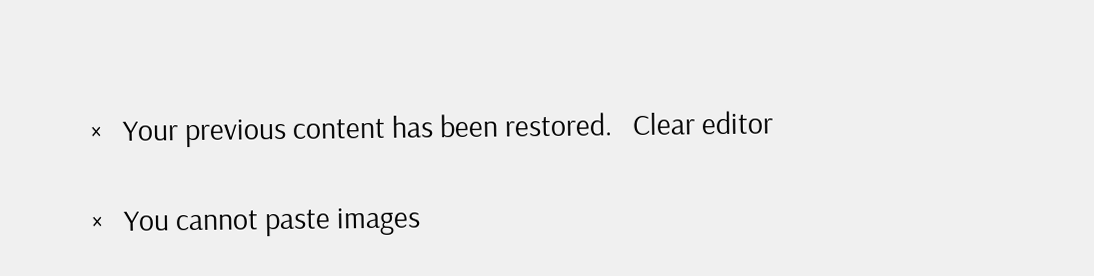×   Your previous content has been restored.   Clear editor

×   You cannot paste images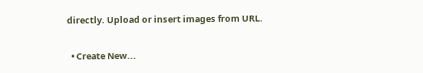directly. Upload or insert images from URL.

  • Create New...